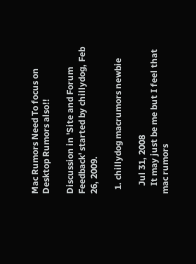Mac Rumors Need To focus on Desktop Rumors also!!

Discussion in 'Site and Forum Feedback' started by chillydog, Feb 26, 2009.

  1. chillydog macrumors newbie

    Jul 31, 2008
    It may just be me but I feel that mac rumors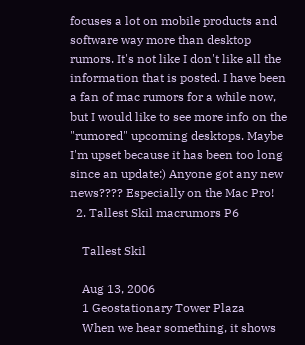focuses a lot on mobile products and software way more than desktop rumors. It's not like I don't like all the information that is posted. I have been a fan of mac rumors for a while now, but I would like to see more info on the "rumored" upcoming desktops. Maybe I'm upset because it has been too long since an update:) Anyone got any new news???? Especially on the Mac Pro!
  2. Tallest Skil macrumors P6

    Tallest Skil

    Aug 13, 2006
    1 Geostationary Tower Plaza
    When we hear something, it shows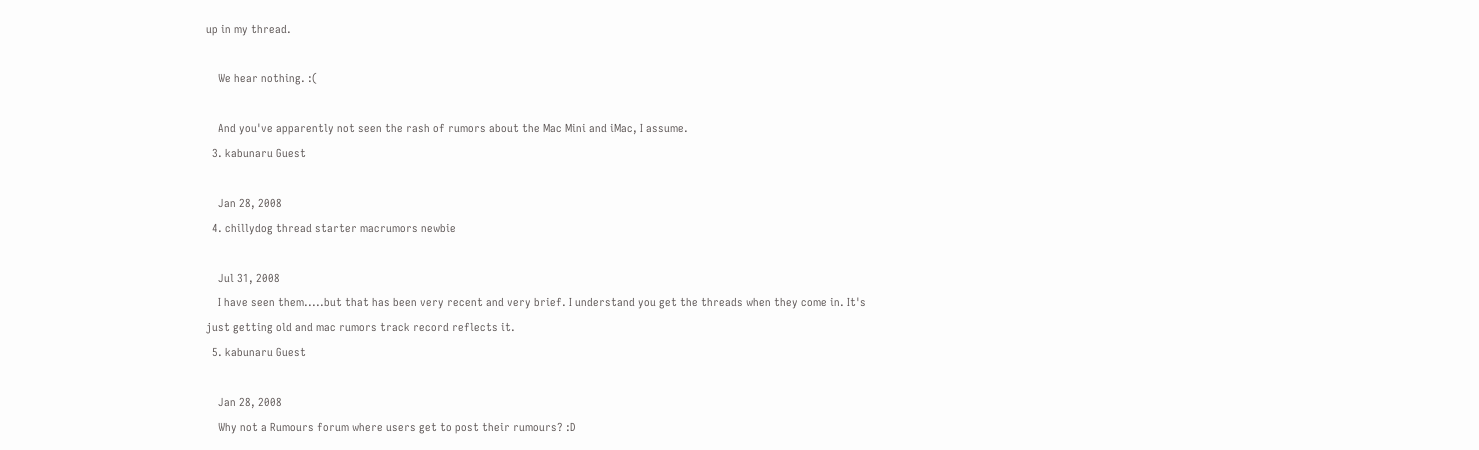up in my thread.

    We hear nothing. :(

    And you've apparently not seen the rash of rumors about the Mac Mini and iMac, I assume.
  3. kabunaru Guest

    Jan 28, 2008
  4. chillydog thread starter macrumors newbie

    Jul 31, 2008
    I have seen them.....but that has been very recent and very brief. I understand you get the threads when they come in. It's just getting old and mac rumors track record reflects it.
  5. kabunaru Guest

    Jan 28, 2008
    Why not a Rumours forum where users get to post their rumours? :D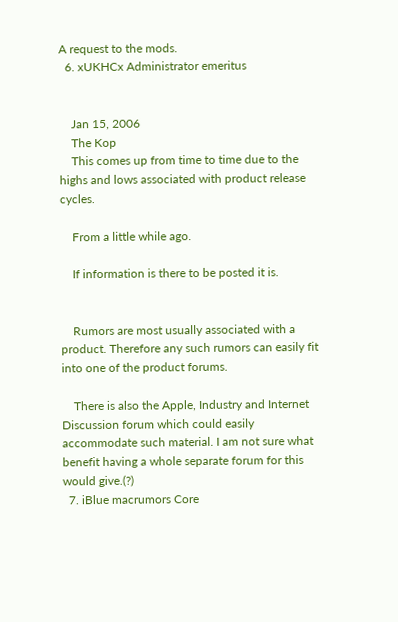A request to the mods.
  6. xUKHCx Administrator emeritus


    Jan 15, 2006
    The Kop
    This comes up from time to time due to the highs and lows associated with product release cycles.

    From a little while ago.

    If information is there to be posted it is.


    Rumors are most usually associated with a product. Therefore any such rumors can easily fit into one of the product forums.

    There is also the Apple, Industry and Internet Discussion forum which could easily accommodate such material. I am not sure what benefit having a whole separate forum for this would give.(?)
  7. iBlue macrumors Core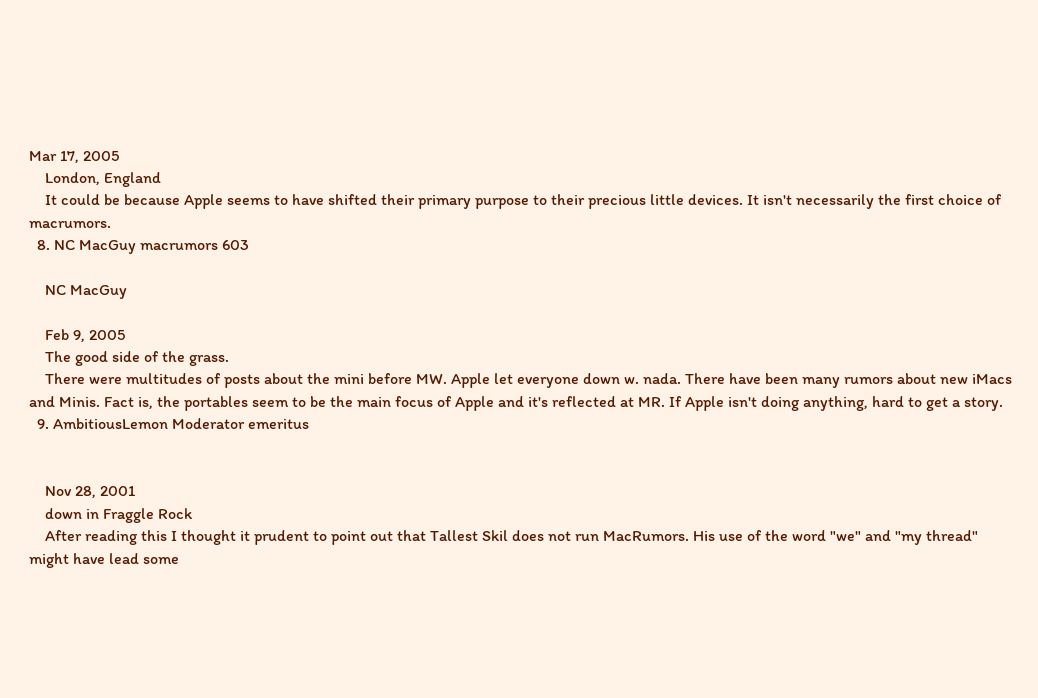Mar 17, 2005
    London, England
    It could be because Apple seems to have shifted their primary purpose to their precious little devices. It isn't necessarily the first choice of macrumors.
  8. NC MacGuy macrumors 603

    NC MacGuy

    Feb 9, 2005
    The good side of the grass.
    There were multitudes of posts about the mini before MW. Apple let everyone down w. nada. There have been many rumors about new iMacs and Minis. Fact is, the portables seem to be the main focus of Apple and it's reflected at MR. If Apple isn't doing anything, hard to get a story.
  9. AmbitiousLemon Moderator emeritus


    Nov 28, 2001
    down in Fraggle Rock
    After reading this I thought it prudent to point out that Tallest Skil does not run MacRumors. His use of the word "we" and "my thread" might have lead some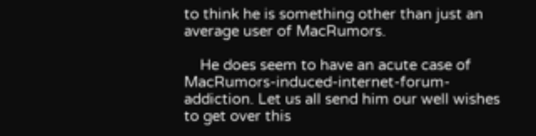to think he is something other than just an average user of MacRumors.

    He does seem to have an acute case of MacRumors-induced-internet-forum-addiction. Let us all send him our well wishes to get over this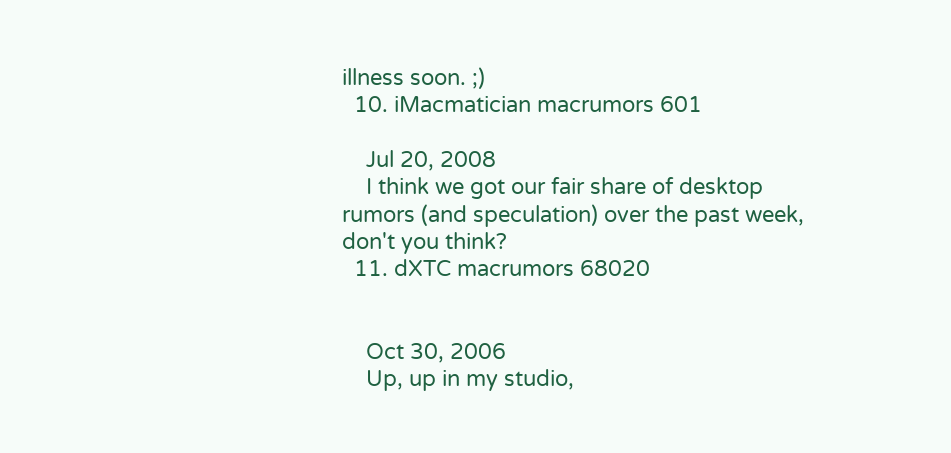illness soon. ;)
  10. iMacmatician macrumors 601

    Jul 20, 2008
    I think we got our fair share of desktop rumors (and speculation) over the past week, don't you think?
  11. dXTC macrumors 68020


    Oct 30, 2006
    Up, up in my studio,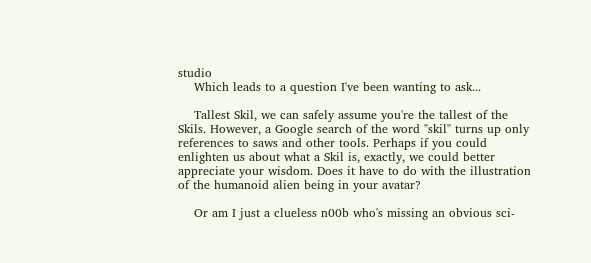studio
    Which leads to a question I've been wanting to ask...

    Tallest Skil, we can safely assume you're the tallest of the Skils. However, a Google search of the word "skil" turns up only references to saws and other tools. Perhaps if you could enlighten us about what a Skil is, exactly, we could better appreciate your wisdom. Does it have to do with the illustration of the humanoid alien being in your avatar?

    Or am I just a clueless n00b who's missing an obvious sci-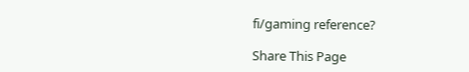fi/gaming reference?

Share This Page